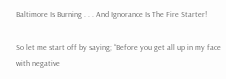Baltimore Is Burning . . . And Ignorance Is The Fire Starter!

So let me start off by saying; “Before you get all up in my face with negative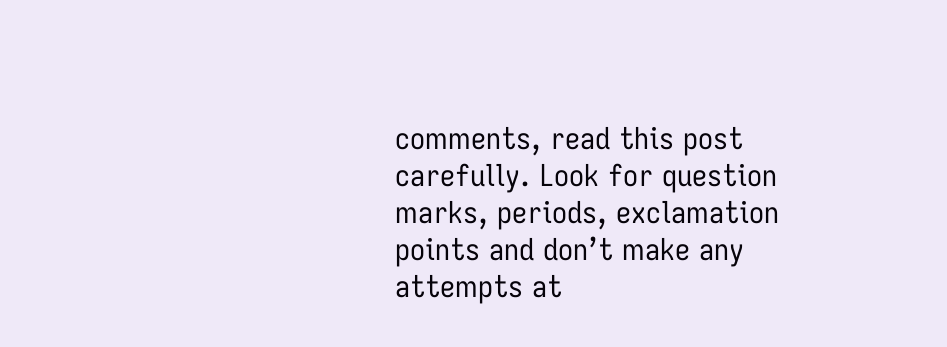comments, read this post carefully. Look for question marks, periods, exclamation points and don’t make any attempts at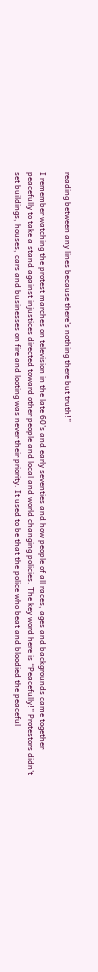reading between any lines because there’s nothing there but truth!”

I remember watching the protest marches on television in the late 60’s and early seventies and how people of all races, ages and backgrounds came together peacefully to take a stand against injustices directed toward other people and local and world changing policies. The key word here is “Peacefully!” Protestors didn’t set buildings, houses, cars and businesses on fire and looting was never their priority. It used to be that the police who beat and bloodied the peaceful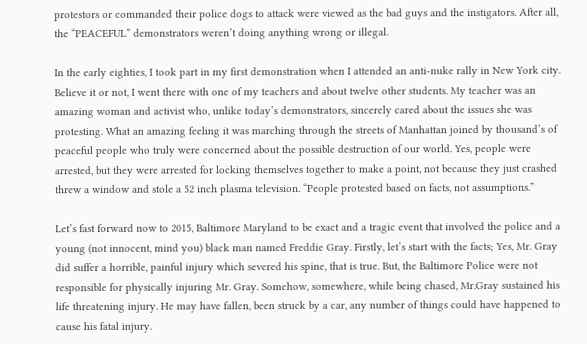protestors or commanded their police dogs to attack were viewed as the bad guys and the instigators. After all, the “PEACEFUL” demonstrators weren’t doing anything wrong or illegal.

In the early eighties, I took part in my first demonstration when I attended an anti-nuke rally in New York city. Believe it or not, I went there with one of my teachers and about twelve other students. My teacher was an amazing woman and activist who, unlike today’s demonstrators, sincerely cared about the issues she was protesting. What an amazing feeling it was marching through the streets of Manhattan joined by thousand’s of peaceful people who truly were concerned about the possible destruction of our world. Yes, people were arrested, but they were arrested for locking themselves together to make a point, not because they just crashed threw a window and stole a 52 inch plasma television. “People protested based on facts, not assumptions.”

Let’s fast forward now to 2015, Baltimore Maryland to be exact and a tragic event that involved the police and a young (not innocent, mind you) black man named Freddie Gray. Firstly, let’s start with the facts; Yes, Mr. Gray did suffer a horrible, painful injury which severed his spine, that is true. But, the Baltimore Police were not responsible for physically injuring Mr. Gray. Somehow, somewhere, while being chased, Mr.Gray sustained his life threatening injury. He may have fallen, been struck by a car, any number of things could have happened to cause his fatal injury.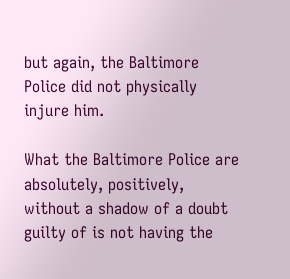but again, the Baltimore Police did not physically injure him.

What the Baltimore Police are absolutely, positively, without a shadow of a doubt guilty of is not having the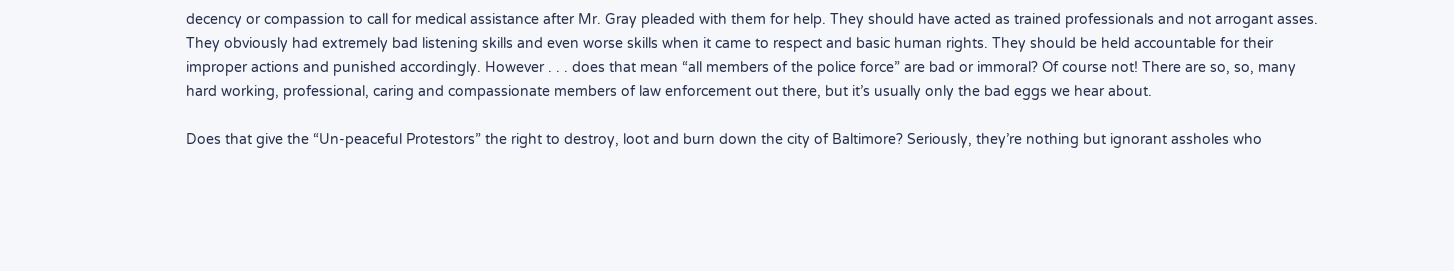decency or compassion to call for medical assistance after Mr. Gray pleaded with them for help. They should have acted as trained professionals and not arrogant asses. They obviously had extremely bad listening skills and even worse skills when it came to respect and basic human rights. They should be held accountable for their improper actions and punished accordingly. However . . . does that mean “all members of the police force” are bad or immoral? Of course not! There are so, so, many hard working, professional, caring and compassionate members of law enforcement out there, but it’s usually only the bad eggs we hear about.

Does that give the “Un-peaceful Protestors” the right to destroy, loot and burn down the city of Baltimore? Seriously, they’re nothing but ignorant assholes who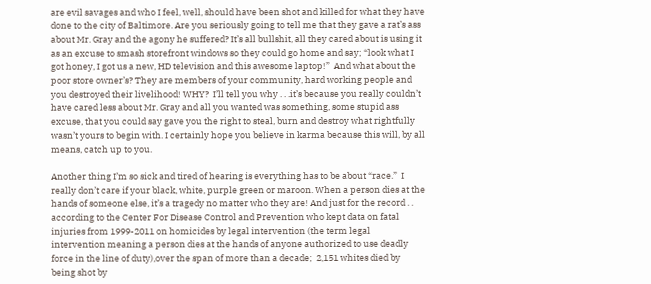are evil savages and who I feel, well, should have been shot and killed for what they have done to the city of Baltimore. Are you seriously going to tell me that they gave a rat’s ass about Mr. Gray and the agony he suffered? It’s all bullshit, all they cared about is using it as an excuse to smash storefront windows so they could go home and say; “look what I got honey, I got us a new, HD television and this awesome laptop!”  And what about the poor store owner’s? They are members of your community, hard working people and you destroyed their livelihood! WHY?  I’ll tell you why . . .it’s because you really couldn’t have cared less about Mr. Gray and all you wanted was something, some stupid ass excuse, that you could say gave you the right to steal, burn and destroy what rightfully wasn’t yours to begin with. I certainly hope you believe in karma because this will, by all means, catch up to you.

Another thing I’m so sick and tired of hearing is everything has to be about “race.”  I really don’t care if your black, white, purple green or maroon. When a person dies at the hands of someone else, it’s a tragedy no matter who they are! And just for the record . . according to the Center For Disease Control and Prevention who kept data on fatal injuries from 1999-2011 on homicides by legal intervention (the term legal intervention meaning a person dies at the hands of anyone authorized to use deadly force in the line of duty),over the span of more than a decade;  2,151 whites died by being shot by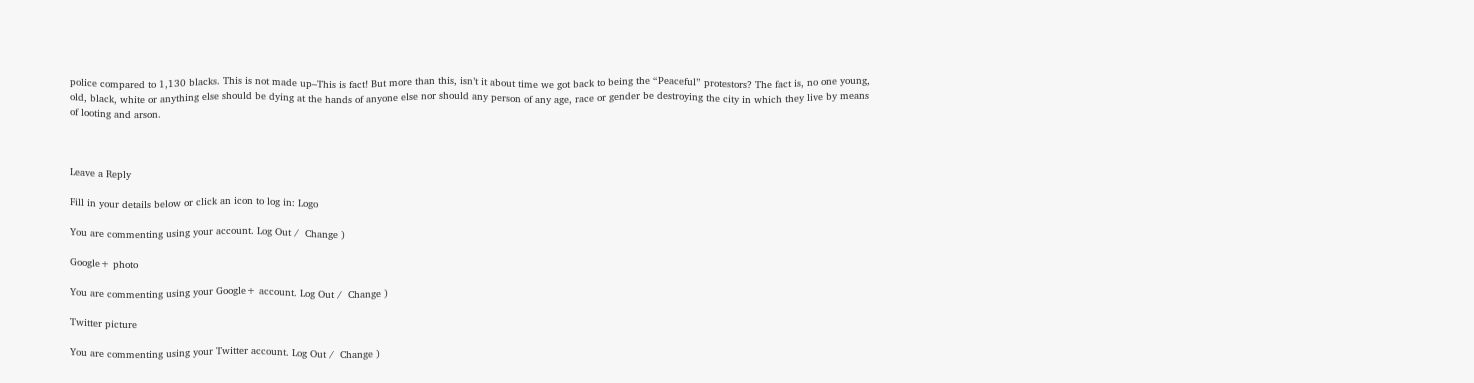police compared to 1,130 blacks. This is not made up–This is fact! But more than this, isn’t it about time we got back to being the “Peaceful” protestors? The fact is, no one young, old, black, white or anything else should be dying at the hands of anyone else nor should any person of any age, race or gender be destroying the city in which they live by means of looting and arson.



Leave a Reply

Fill in your details below or click an icon to log in: Logo

You are commenting using your account. Log Out /  Change )

Google+ photo

You are commenting using your Google+ account. Log Out /  Change )

Twitter picture

You are commenting using your Twitter account. Log Out /  Change )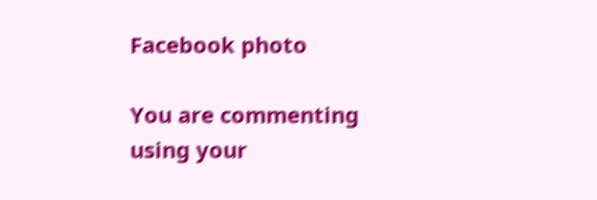Facebook photo

You are commenting using your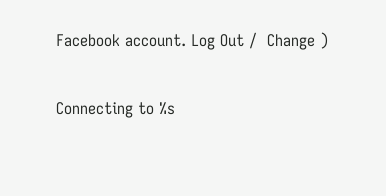Facebook account. Log Out /  Change )

Connecting to %s